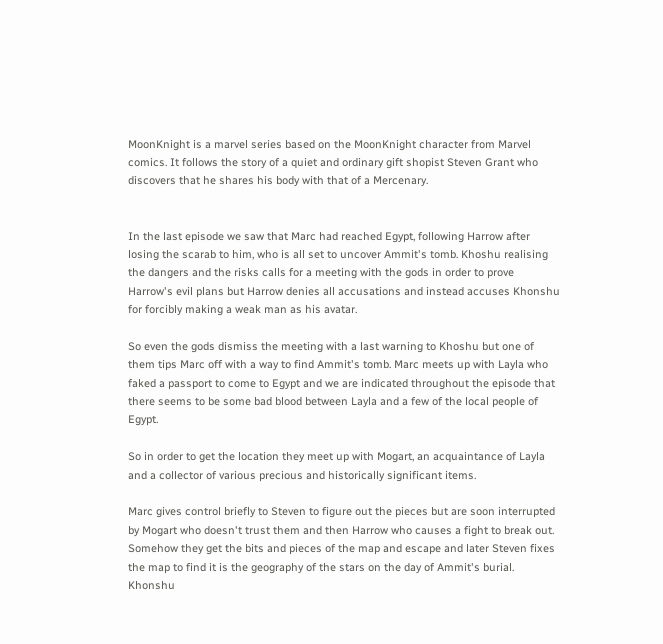MoonKnight is a marvel series based on the MoonKnight character from Marvel comics. It follows the story of a quiet and ordinary gift shopist Steven Grant who discovers that he shares his body with that of a Mercenary.


In the last episode we saw that Marc had reached Egypt, following Harrow after losing the scarab to him, who is all set to uncover Ammit's tomb. Khoshu realising the dangers and the risks calls for a meeting with the gods in order to prove Harrow's evil plans but Harrow denies all accusations and instead accuses Khonshu for forcibly making a weak man as his avatar.

So even the gods dismiss the meeting with a last warning to Khoshu but one of them tips Marc off with a way to find Ammit's tomb. Marc meets up with Layla who faked a passport to come to Egypt and we are indicated throughout the episode that there seems to be some bad blood between Layla and a few of the local people of Egypt.

So in order to get the location they meet up with Mogart, an acquaintance of Layla and a collector of various precious and historically significant items.

Marc gives control briefly to Steven to figure out the pieces but are soon interrupted by Mogart who doesn't trust them and then Harrow who causes a fight to break out. Somehow they get the bits and pieces of the map and escape and later Steven fixes the map to find it is the geography of the stars on the day of Ammit's burial. Khonshu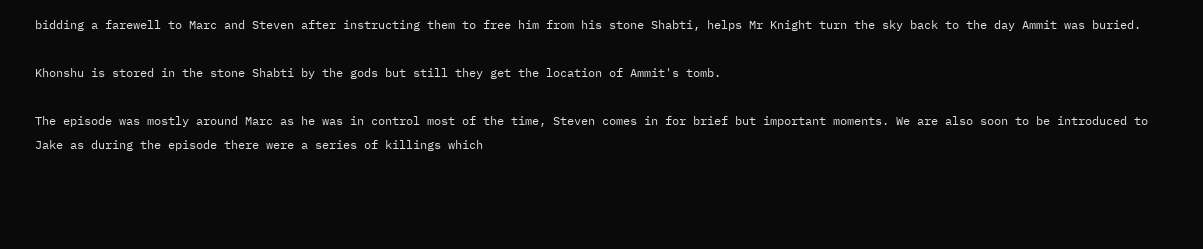bidding a farewell to Marc and Steven after instructing them to free him from his stone Shabti, helps Mr Knight turn the sky back to the day Ammit was buried.

Khonshu is stored in the stone Shabti by the gods but still they get the location of Ammit's tomb.

The episode was mostly around Marc as he was in control most of the time, Steven comes in for brief but important moments. We are also soon to be introduced to Jake as during the episode there were a series of killings which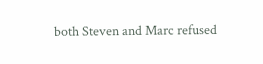both Steven and Marc refused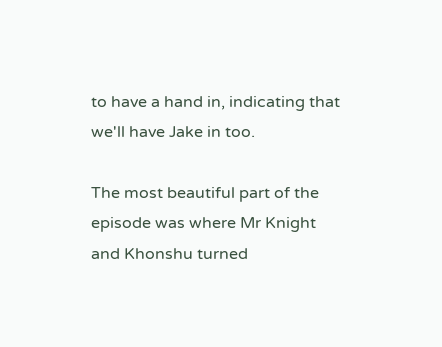to have a hand in, indicating that we'll have Jake in too.

The most beautiful part of the episode was where Mr Knight and Khonshu turned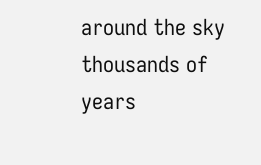around the sky thousands of years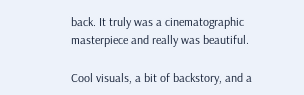back. It truly was a cinematographic masterpiece and really was beautiful.

Cool visuals, a bit of backstory, and a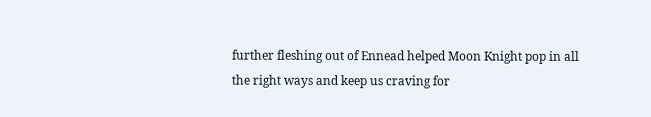further fleshing out of Ennead helped Moon Knight pop in all the right ways and keep us craving for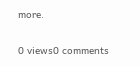more.

0 views0 comments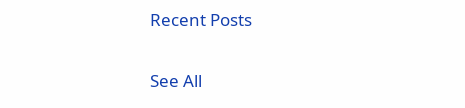Recent Posts

See All